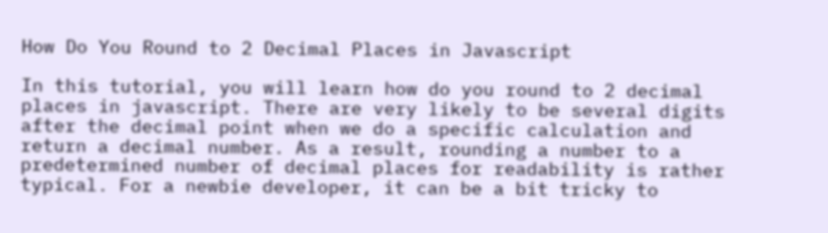How Do You Round to 2 Decimal Places in Javascript

In this tutorial, you will learn how do you round to 2 decimal places in javascript. There are very likely to be several digits after the decimal point when we do a specific calculation and return a decimal number. As a result, rounding a number to a predetermined number of decimal places for readability is rather typical. For a newbie developer, it can be a bit tricky to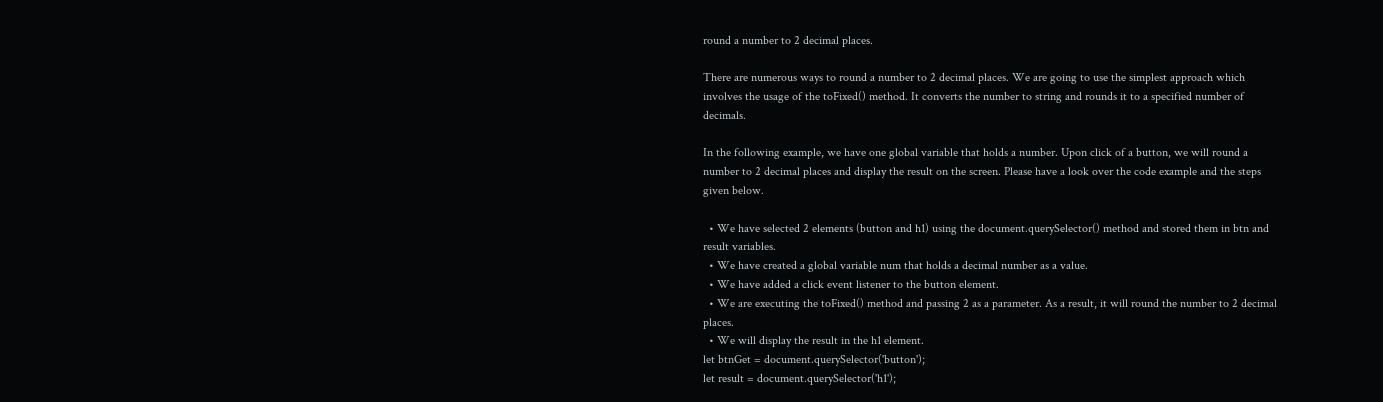round a number to 2 decimal places.

There are numerous ways to round a number to 2 decimal places. We are going to use the simplest approach which involves the usage of the toFixed() method. It converts the number to string and rounds it to a specified number of decimals.

In the following example, we have one global variable that holds a number. Upon click of a button, we will round a number to 2 decimal places and display the result on the screen. Please have a look over the code example and the steps given below.

  • We have selected 2 elements (button and h1) using the document.querySelector() method and stored them in btn and result variables.
  • We have created a global variable num that holds a decimal number as a value.
  • We have added a click event listener to the button element.
  • We are executing the toFixed() method and passing 2 as a parameter. As a result, it will round the number to 2 decimal places.
  • We will display the result in the h1 element.
let btnGet = document.querySelector('button');
let result = document.querySelector('h1');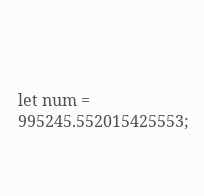let num = 995245.552015425553;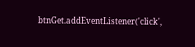btnGet.addEventListener('click',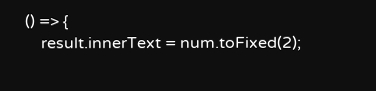() => {
    result.innerText = num.toFixed(2);